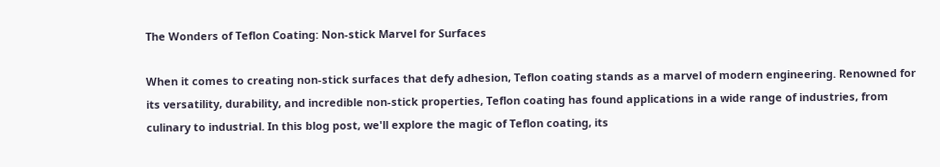The Wonders of Teflon Coating: Non-stick Marvel for Surfaces

When it comes to creating non-stick surfaces that defy adhesion, Teflon coating stands as a marvel of modern engineering. Renowned for its versatility, durability, and incredible non-stick properties, Teflon coating has found applications in a wide range of industries, from culinary to industrial. In this blog post, we'll explore the magic of Teflon coating, its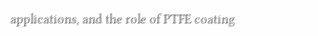applications, and the role of PTFE coating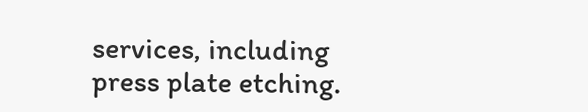services, including press plate etching.